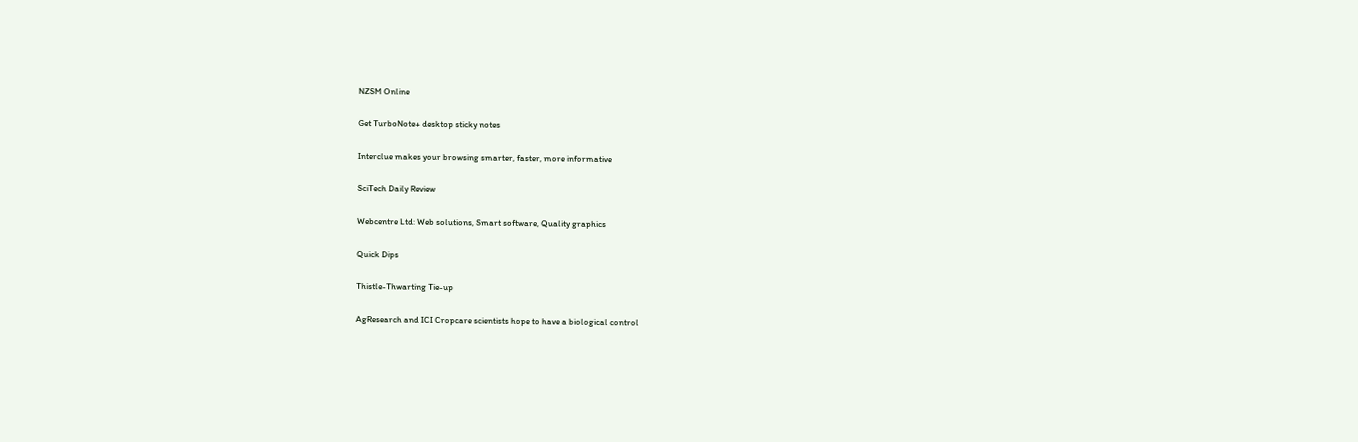NZSM Online

Get TurboNote+ desktop sticky notes

Interclue makes your browsing smarter, faster, more informative

SciTech Daily Review

Webcentre Ltd: Web solutions, Smart software, Quality graphics

Quick Dips

Thistle-Thwarting Tie-up

AgResearch and ICI Cropcare scientists hope to have a biological control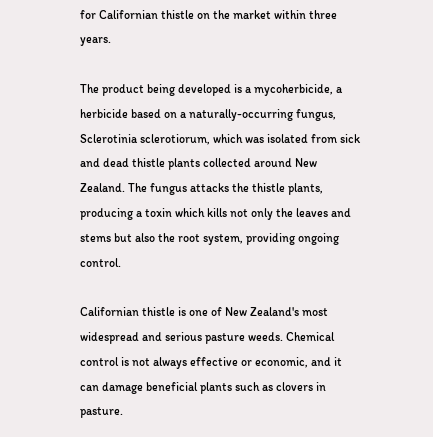for Californian thistle on the market within three years.

The product being developed is a mycoherbicide, a herbicide based on a naturally-occurring fungus, Sclerotinia sclerotiorum, which was isolated from sick and dead thistle plants collected around New Zealand. The fungus attacks the thistle plants, producing a toxin which kills not only the leaves and stems but also the root system, providing ongoing control.

Californian thistle is one of New Zealand's most widespread and serious pasture weeds. Chemical control is not always effective or economic, and it can damage beneficial plants such as clovers in pasture.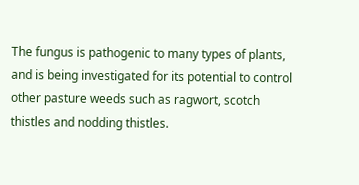The fungus is pathogenic to many types of plants, and is being investigated for its potential to control other pasture weeds such as ragwort, scotch thistles and nodding thistles.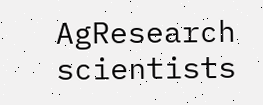AgResearch scientists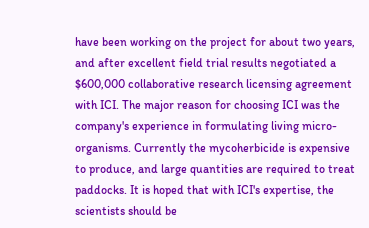have been working on the project for about two years, and after excellent field trial results negotiated a $600,000 collaborative research licensing agreement with ICI. The major reason for choosing ICI was the company's experience in formulating living micro-organisms. Currently the mycoherbicide is expensive to produce, and large quantities are required to treat paddocks. It is hoped that with ICI's expertise, the scientists should be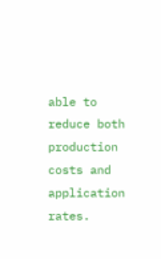able to reduce both production costs and application rates.